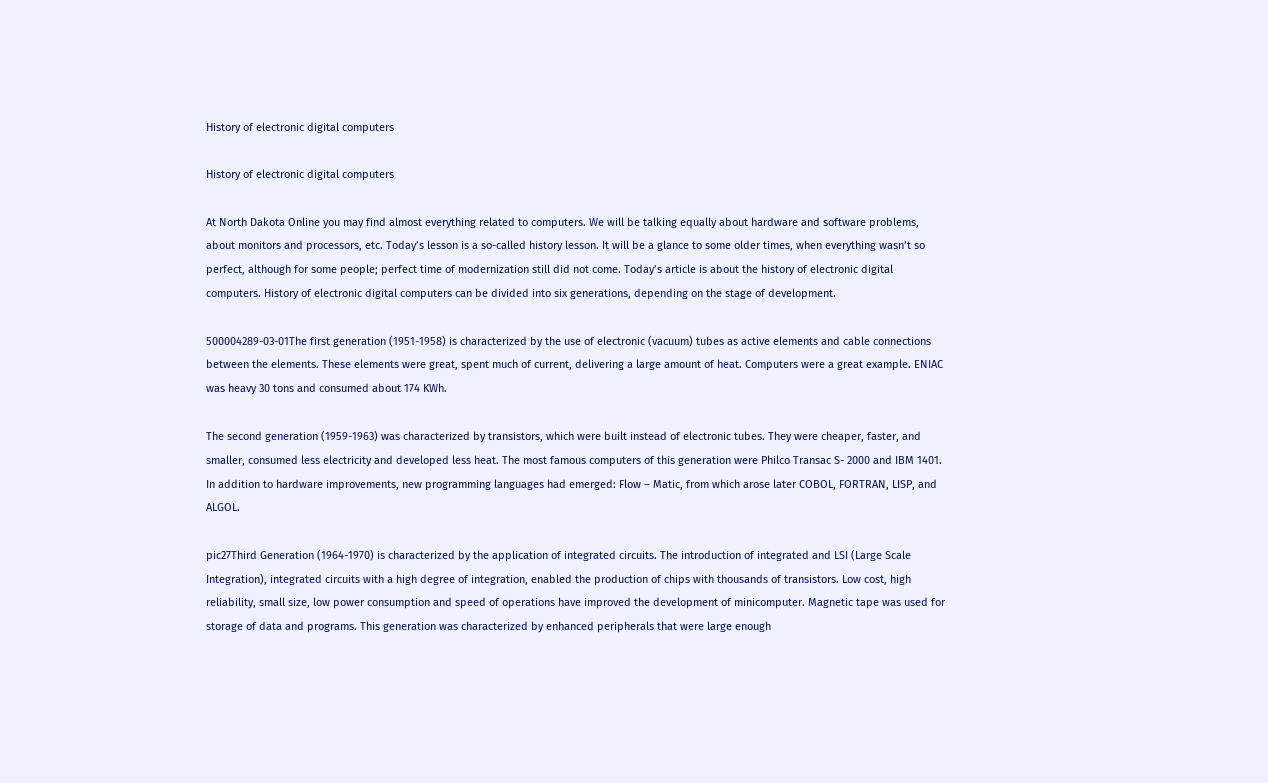History of electronic digital computers

History of electronic digital computers

At North Dakota Online you may find almost everything related to computers. We will be talking equally about hardware and software problems, about monitors and processors, etc. Today’s lesson is a so-called history lesson. It will be a glance to some older times, when everything wasn’t so perfect, although for some people; perfect time of modernization still did not come. Today’s article is about the history of electronic digital computers. History of electronic digital computers can be divided into six generations, depending on the stage of development.

500004289-03-01The first generation (1951-1958) is characterized by the use of electronic (vacuum) tubes as active elements and cable connections between the elements. These elements were great, spent much of current, delivering a large amount of heat. Computers were a great example. ENIAC was heavy 30 tons and consumed about 174 KWh.

The second generation (1959-1963) was characterized by transistors, which were built instead of electronic tubes. They were cheaper, faster, and smaller, consumed less electricity and developed less heat. The most famous computers of this generation were Philco Transac S- 2000 and IBM 1401. In addition to hardware improvements, new programming languages had emerged: Flow – Matic, from which arose later COBOL, FORTRAN, LISP, and ALGOL.

pic27Third Generation (1964-1970) is characterized by the application of integrated circuits. The introduction of integrated and LSI (Large Scale Integration), integrated circuits with a high degree of integration, enabled the production of chips with thousands of transistors. Low cost, high reliability, small size, low power consumption and speed of operations have improved the development of minicomputer. Magnetic tape was used for storage of data and programs. This generation was characterized by enhanced peripherals that were large enough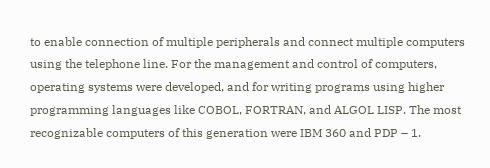to enable connection of multiple peripherals and connect multiple computers using the telephone line. For the management and control of computers, operating systems were developed, and for writing programs using higher programming languages like COBOL, FORTRAN, and ALGOL LISP. The most recognizable computers of this generation were IBM 360 and PDP – 1.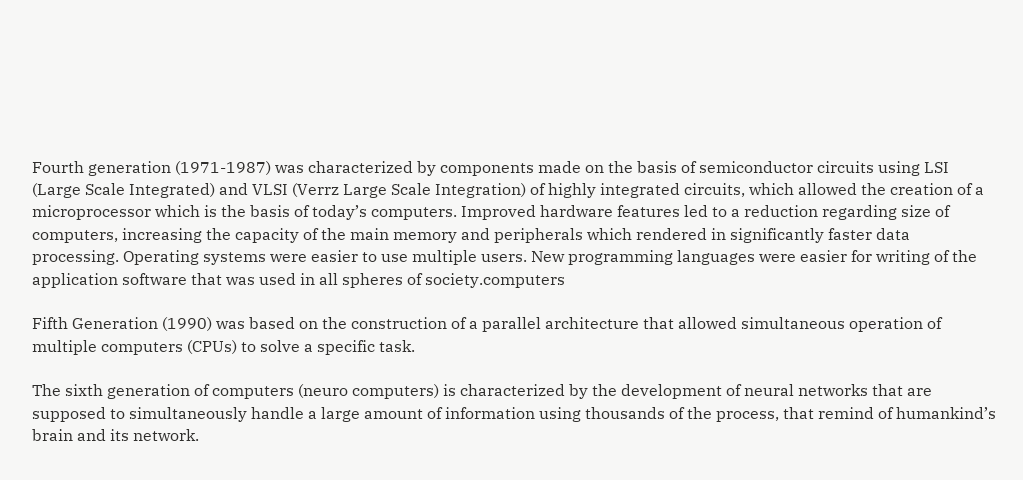Fourth generation (1971-1987) was characterized by components made on the basis of semiconductor circuits using LSI (Large Scale Integrated) and VLSI (Verrz Large Scale Integration) of highly integrated circuits, which allowed the creation of a microprocessor which is the basis of today’s computers. Improved hardware features led to a reduction regarding size of computers, increasing the capacity of the main memory and peripherals which rendered in significantly faster data processing. Operating systems were easier to use multiple users. New programming languages were easier for writing of the application software that was used in all spheres of society.computers

Fifth Generation (1990) was based on the construction of a parallel architecture that allowed simultaneous operation of multiple computers (CPUs) to solve a specific task.

The sixth generation of computers (neuro computers) is characterized by the development of neural networks that are supposed to simultaneously handle a large amount of information using thousands of the process, that remind of humankind’s brain and its network.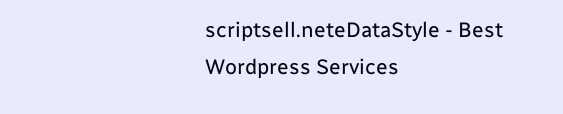scriptsell.neteDataStyle - Best Wordpress Services